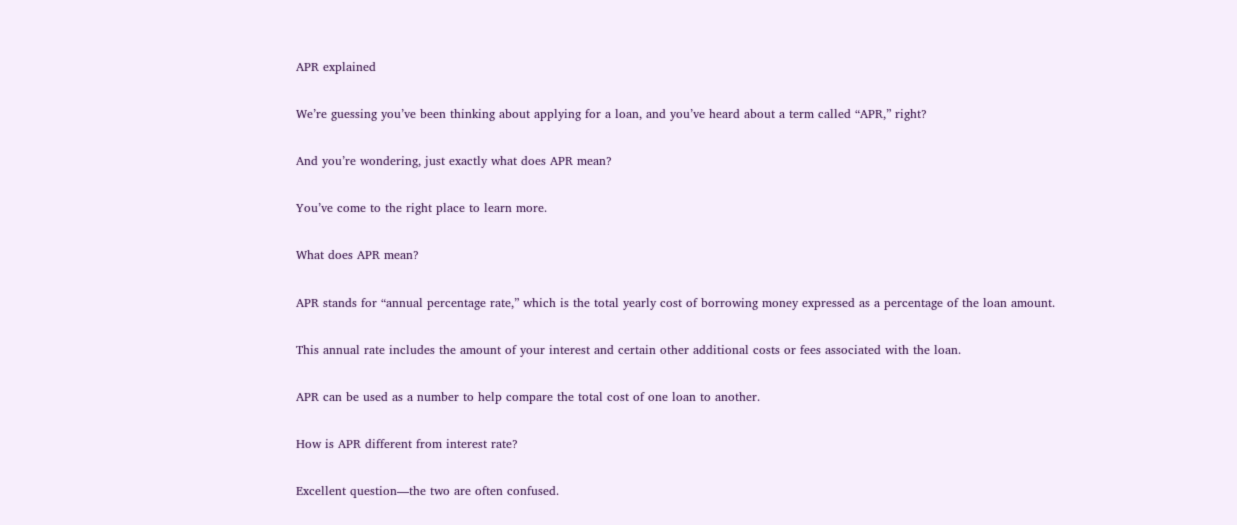APR explained

We’re guessing you’ve been thinking about applying for a loan, and you’ve heard about a term called “APR,” right?

And you’re wondering, just exactly what does APR mean?

You’ve come to the right place to learn more.

What does APR mean?

APR stands for “annual percentage rate,” which is the total yearly cost of borrowing money expressed as a percentage of the loan amount.

This annual rate includes the amount of your interest and certain other additional costs or fees associated with the loan.

APR can be used as a number to help compare the total cost of one loan to another.

How is APR different from interest rate?

Excellent question—the two are often confused.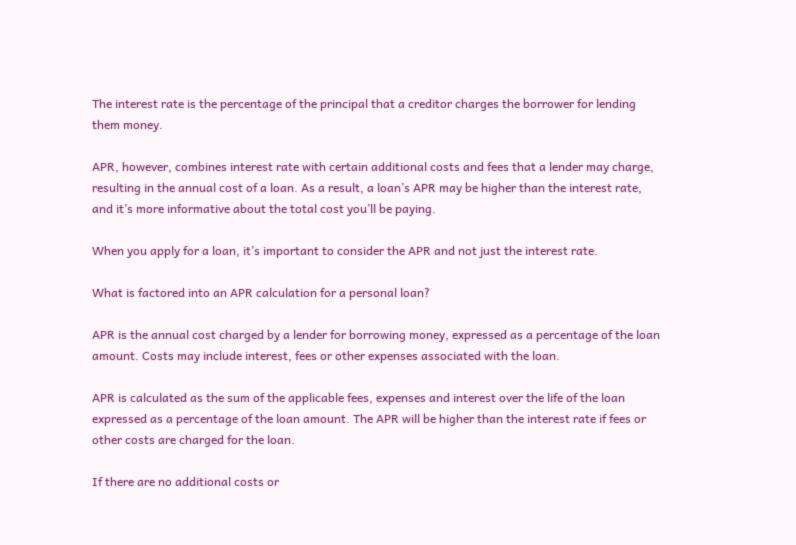The interest rate is the percentage of the principal that a creditor charges the borrower for lending them money.

APR, however, combines interest rate with certain additional costs and fees that a lender may charge, resulting in the annual cost of a loan. As a result, a loan’s APR may be higher than the interest rate, and it’s more informative about the total cost you’ll be paying.

When you apply for a loan, it’s important to consider the APR and not just the interest rate.

What is factored into an APR calculation for a personal loan?

APR is the annual cost charged by a lender for borrowing money, expressed as a percentage of the loan amount. Costs may include interest, fees or other expenses associated with the loan.

APR is calculated as the sum of the applicable fees, expenses and interest over the life of the loan expressed as a percentage of the loan amount. The APR will be higher than the interest rate if fees or other costs are charged for the loan.

If there are no additional costs or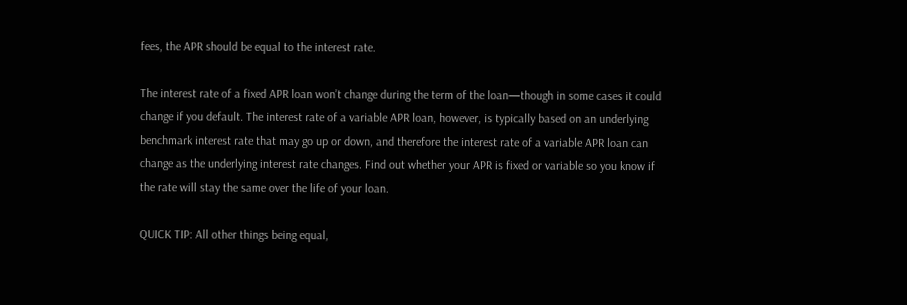fees, the APR should be equal to the interest rate.

The interest rate of a fixed APR loan won’t change during the term of the loan—though in some cases it could change if you default. The interest rate of a variable APR loan, however, is typically based on an underlying benchmark interest rate that may go up or down, and therefore the interest rate of a variable APR loan can change as the underlying interest rate changes. Find out whether your APR is fixed or variable so you know if the rate will stay the same over the life of your loan.

QUICK TIP: All other things being equal,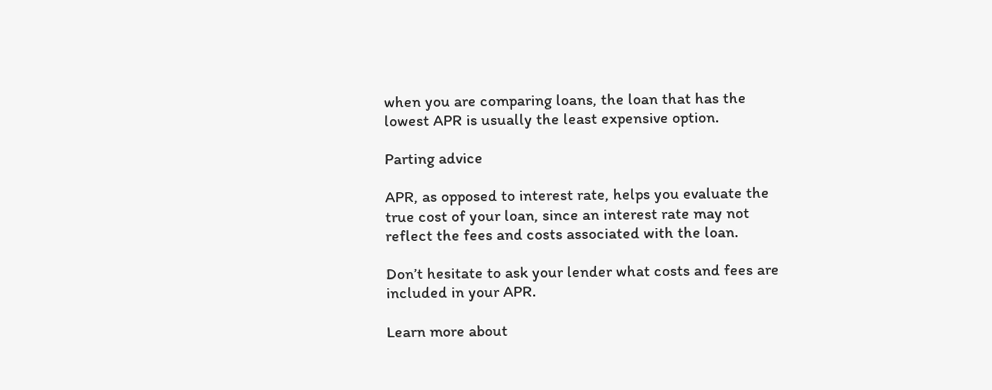when you are comparing loans, the loan that has the lowest APR is usually the least expensive option.

Parting advice

APR, as opposed to interest rate, helps you evaluate the true cost of your loan, since an interest rate may not reflect the fees and costs associated with the loan.

Don’t hesitate to ask your lender what costs and fees are included in your APR.

Learn more about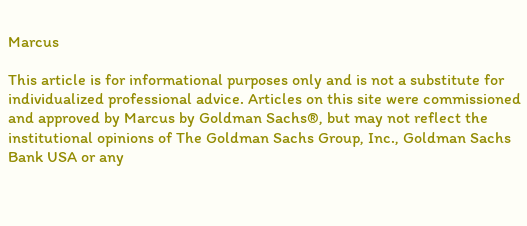Marcus

This article is for informational purposes only and is not a substitute for individualized professional advice. Articles on this site were commissioned and approved by Marcus by Goldman Sachs®, but may not reflect the institutional opinions of The Goldman Sachs Group, Inc., Goldman Sachs Bank USA or any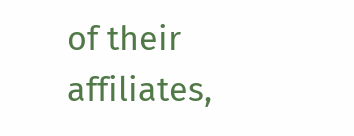of their affiliates,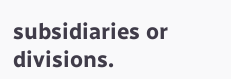subsidiaries or divisions.